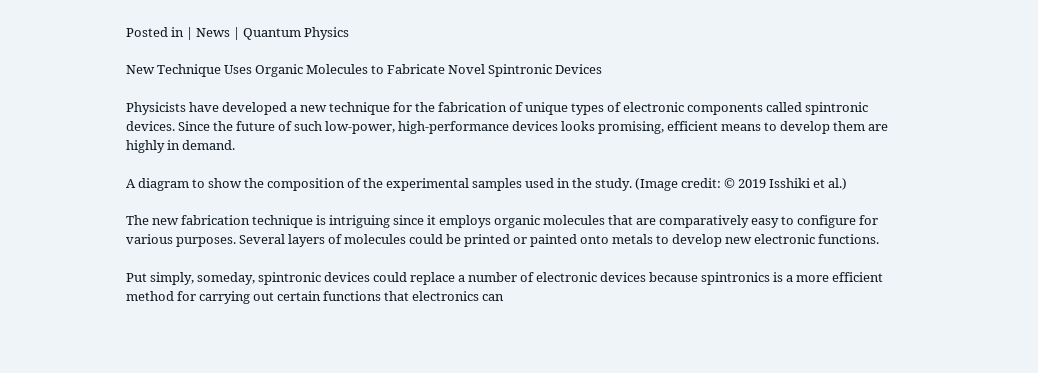Posted in | News | Quantum Physics

New Technique Uses Organic Molecules to Fabricate Novel Spintronic Devices

Physicists have developed a new technique for the fabrication of unique types of electronic components called spintronic devices. Since the future of such low-power, high-performance devices looks promising, efficient means to develop them are highly in demand.

A diagram to show the composition of the experimental samples used in the study. (Image credit: © 2019 Isshiki et al.)

The new fabrication technique is intriguing since it employs organic molecules that are comparatively easy to configure for various purposes. Several layers of molecules could be printed or painted onto metals to develop new electronic functions.

Put simply, someday, spintronic devices could replace a number of electronic devices because spintronics is a more efficient method for carrying out certain functions that electronics can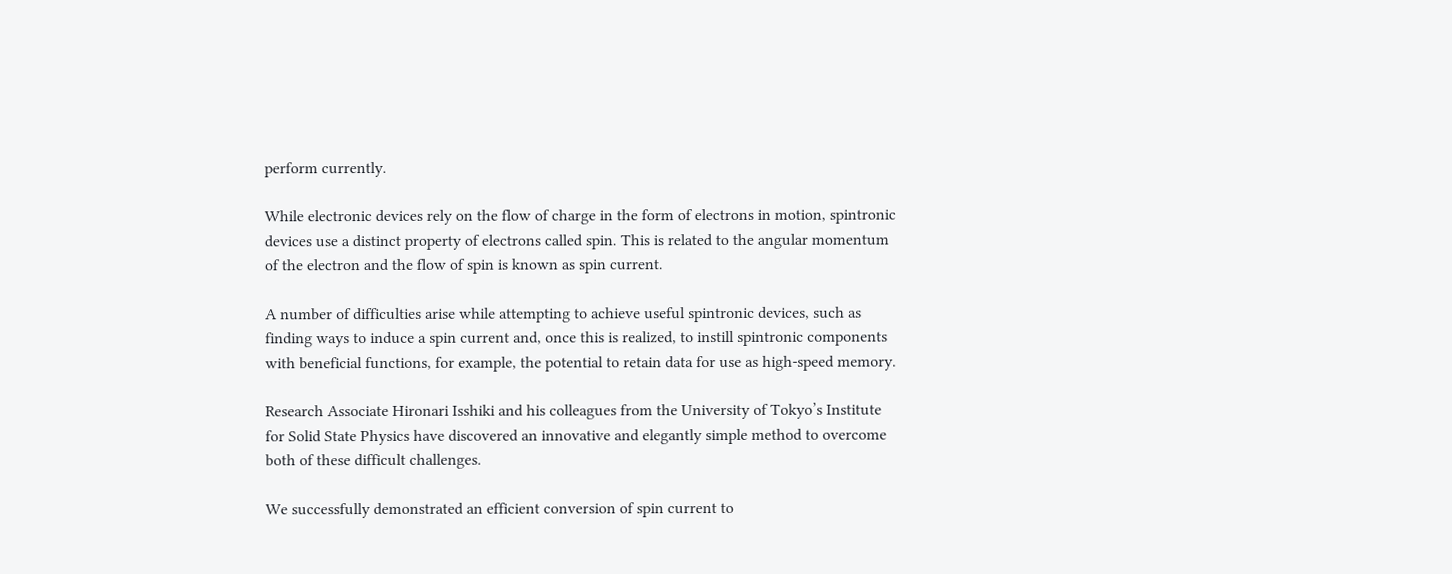perform currently.

While electronic devices rely on the flow of charge in the form of electrons in motion, spintronic devices use a distinct property of electrons called spin. This is related to the angular momentum of the electron and the flow of spin is known as spin current.

A number of difficulties arise while attempting to achieve useful spintronic devices, such as finding ways to induce a spin current and, once this is realized, to instill spintronic components with beneficial functions, for example, the potential to retain data for use as high-speed memory.

Research Associate Hironari Isshiki and his colleagues from the University of Tokyo’s Institute for Solid State Physics have discovered an innovative and elegantly simple method to overcome both of these difficult challenges.

We successfully demonstrated an efficient conversion of spin current to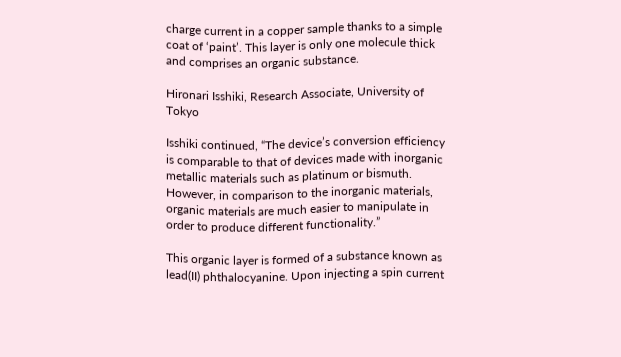charge current in a copper sample thanks to a simple coat of ‘paint’. This layer is only one molecule thick and comprises an organic substance.

Hironari Isshiki, Research Associate, University of Tokyo

Isshiki continued, “The device’s conversion efficiency is comparable to that of devices made with inorganic metallic materials such as platinum or bismuth. However, in comparison to the inorganic materials, organic materials are much easier to manipulate in order to produce different functionality.”

This organic layer is formed of a substance known as lead(II) phthalocyanine. Upon injecting a spin current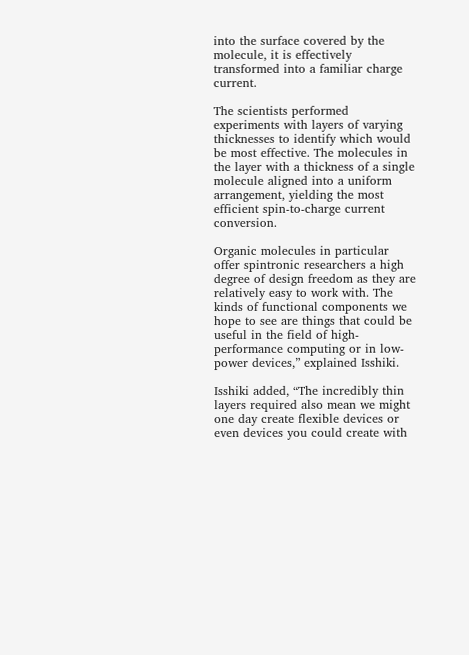into the surface covered by the molecule, it is effectively transformed into a familiar charge current.

The scientists performed experiments with layers of varying thicknesses to identify which would be most effective. The molecules in the layer with a thickness of a single molecule aligned into a uniform arrangement, yielding the most efficient spin-to-charge current conversion.

Organic molecules in particular offer spintronic researchers a high degree of design freedom as they are relatively easy to work with. The kinds of functional components we hope to see are things that could be useful in the field of high-performance computing or in low-power devices,” explained Isshiki.

Isshiki added, “The incredibly thin layers required also mean we might one day create flexible devices or even devices you could create with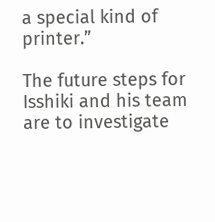a special kind of printer.”

The future steps for Isshiki and his team are to investigate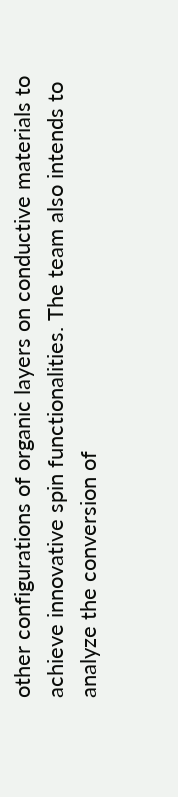other configurations of organic layers on conductive materials to achieve innovative spin functionalities. The team also intends to analyze the conversion of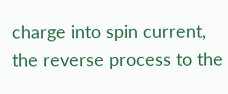charge into spin current, the reverse process to the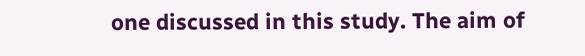one discussed in this study. The aim of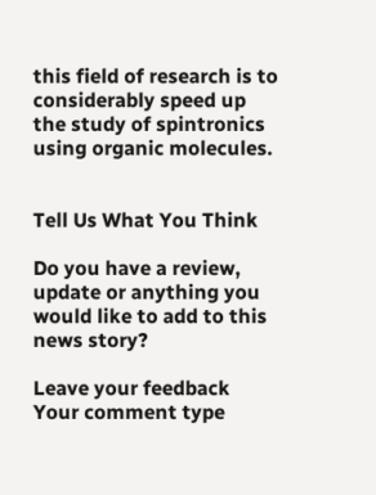this field of research is to considerably speed up the study of spintronics using organic molecules.


Tell Us What You Think

Do you have a review, update or anything you would like to add to this news story?

Leave your feedback
Your comment type